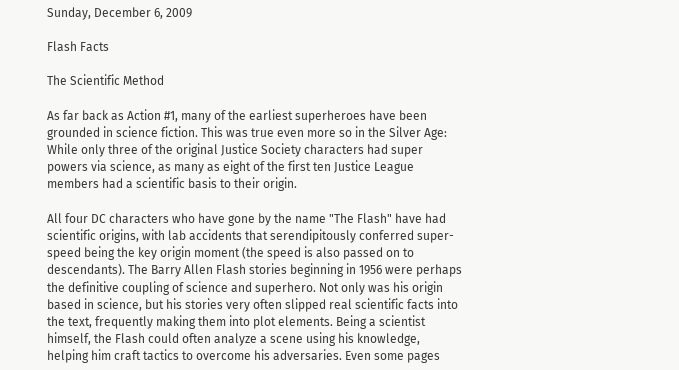Sunday, December 6, 2009

Flash Facts

The Scientific Method

As far back as Action #1, many of the earliest superheroes have been grounded in science fiction. This was true even more so in the Silver Age: While only three of the original Justice Society characters had super powers via science, as many as eight of the first ten Justice League members had a scientific basis to their origin.

All four DC characters who have gone by the name "The Flash" have had scientific origins, with lab accidents that serendipitously conferred super-speed being the key origin moment (the speed is also passed on to descendants). The Barry Allen Flash stories beginning in 1956 were perhaps the definitive coupling of science and superhero. Not only was his origin based in science, but his stories very often slipped real scientific facts into the text, frequently making them into plot elements. Being a scientist himself, the Flash could often analyze a scene using his knowledge, helping him craft tactics to overcome his adversaries. Even some pages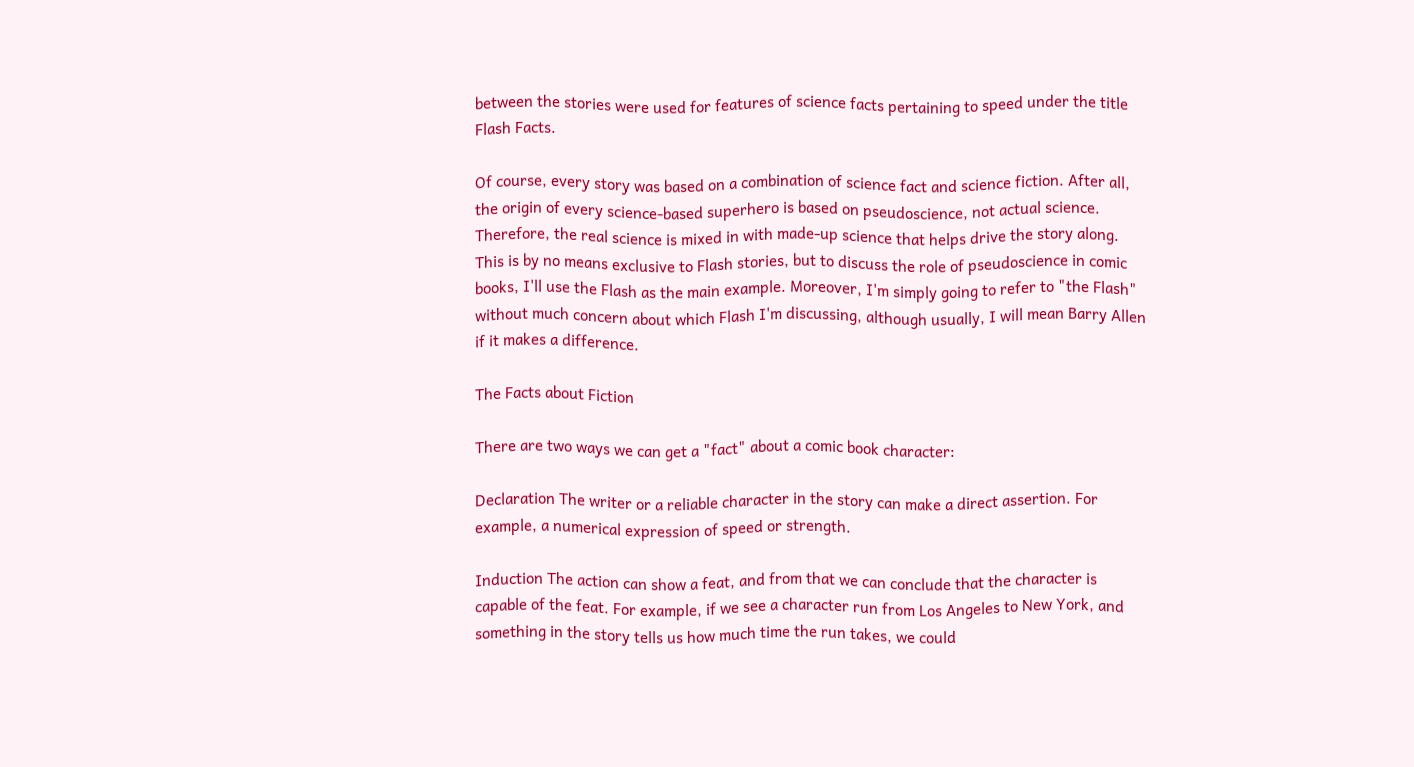between the stories were used for features of science facts pertaining to speed under the title Flash Facts.

Of course, every story was based on a combination of science fact and science fiction. After all, the origin of every science-based superhero is based on pseudoscience, not actual science. Therefore, the real science is mixed in with made-up science that helps drive the story along. This is by no means exclusive to Flash stories, but to discuss the role of pseudoscience in comic books, I'll use the Flash as the main example. Moreover, I'm simply going to refer to "the Flash" without much concern about which Flash I'm discussing, although usually, I will mean Barry Allen if it makes a difference.

The Facts about Fiction

There are two ways we can get a "fact" about a comic book character:

Declaration The writer or a reliable character in the story can make a direct assertion. For example, a numerical expression of speed or strength.

Induction The action can show a feat, and from that we can conclude that the character is capable of the feat. For example, if we see a character run from Los Angeles to New York, and something in the story tells us how much time the run takes, we could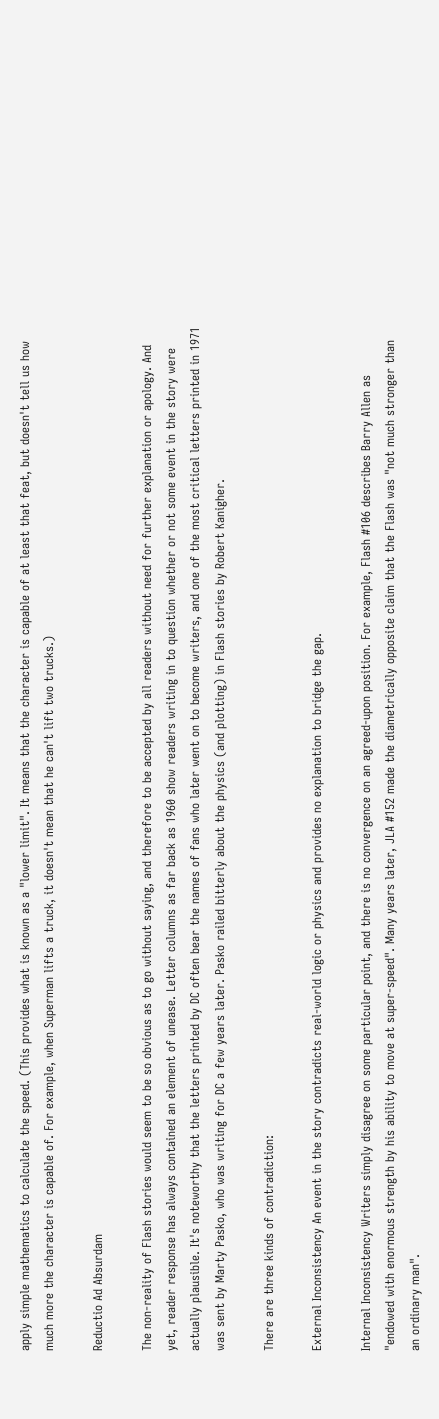apply simple mathematics to calculate the speed. (This provides what is known as a "lower limit". It means that the character is capable of at least that feat, but doesn't tell us how much more the character is capable of. For example, when Superman lifts a truck, it doesn't mean that he can't lift two trucks.)

Reductio Ad Absurdam

The non-reality of Flash stories would seem to be so obvious as to go without saying, and therefore to be accepted by all readers without need for further explanation or apology. And yet, reader response has always contained an element of unease. Letter columns as far back as 1960 show readers writing in to question whether or not some event in the story were actually plausible. It's noteworthy that the letters printed by DC often bear the names of fans who later went on to become writers, and one of the most critical letters printed in 1971 was sent by Marty Pasko, who was writing for DC a few years later. Pasko railed bitterly about the physics (and plotting) in Flash stories by Robert Kanigher.

There are three kinds of contradiction:

External Inconsistency An event in the story contradicts real-world logic or physics and provides no explanation to bridge the gap.

Internal Inconsistency Writers simply disagree on some particular point, and there is no convergence on an agreed-upon position. For example, Flash #106 describes Barry Allen as "endowed with enormous strength by his ability to move at super-speed". Many years later, JLA #152 made the diametrically opposite claim that the Flash was "not much stronger than an ordinary man".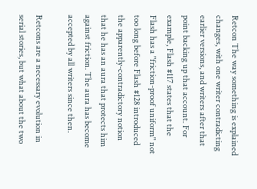Retcon The way something is explained changes, with one writer contradicting earlier versions, and writers after that point backing up that account. For example, Flash #117 states that the Flash has a "friction-proof uniform" not too long before Flash #128 introduced the apparently-contradictory notion that he has an aura that protects him against friction. The aura has become accepted by all writers since then.

Retcons are a necessary evolution in serial stories, but what about the two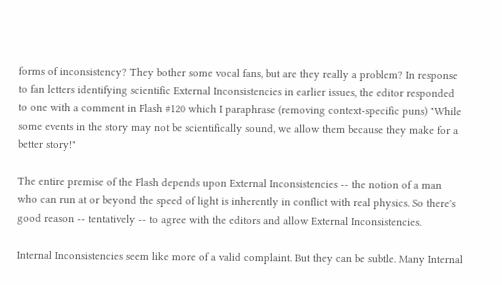forms of inconsistency? They bother some vocal fans, but are they really a problem? In response to fan letters identifying scientific External Inconsistencies in earlier issues, the editor responded to one with a comment in Flash #120 which I paraphrase (removing context-specific puns) "While some events in the story may not be scientifically sound, we allow them because they make for a better story!"

The entire premise of the Flash depends upon External Inconsistencies -- the notion of a man who can run at or beyond the speed of light is inherently in conflict with real physics. So there's good reason -- tentatively -- to agree with the editors and allow External Inconsistencies.

Internal Inconsistencies seem like more of a valid complaint. But they can be subtle. Many Internal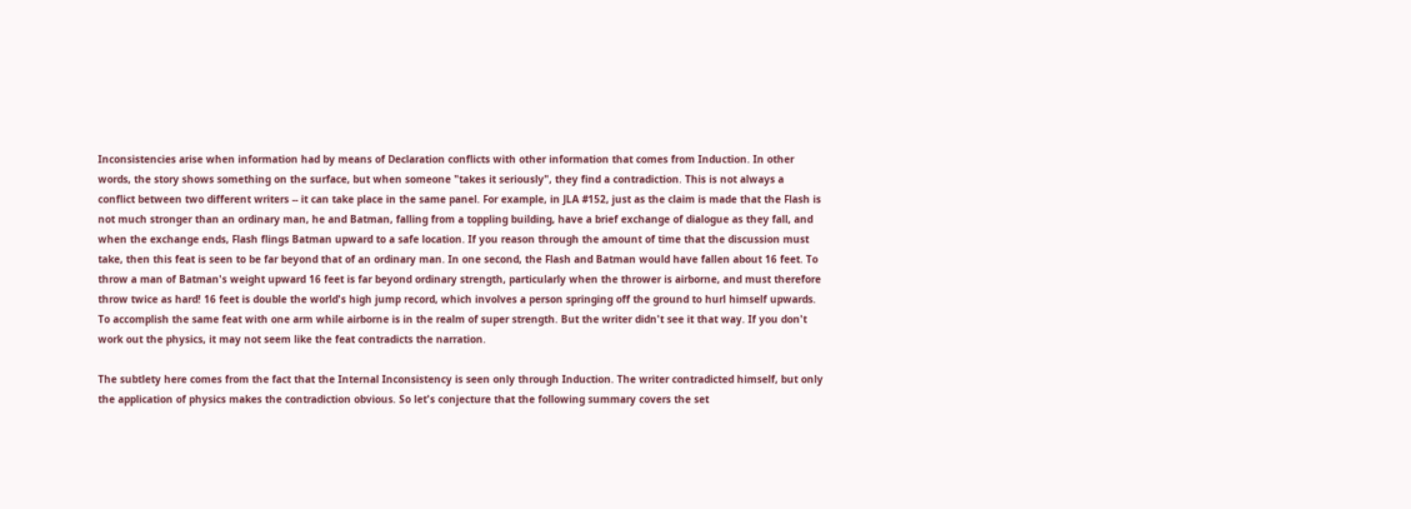Inconsistencies arise when information had by means of Declaration conflicts with other information that comes from Induction. In other words, the story shows something on the surface, but when someone "takes it seriously", they find a contradiction. This is not always a conflict between two different writers -- it can take place in the same panel. For example, in JLA #152, just as the claim is made that the Flash is not much stronger than an ordinary man, he and Batman, falling from a toppling building, have a brief exchange of dialogue as they fall, and when the exchange ends, Flash flings Batman upward to a safe location. If you reason through the amount of time that the discussion must take, then this feat is seen to be far beyond that of an ordinary man. In one second, the Flash and Batman would have fallen about 16 feet. To throw a man of Batman's weight upward 16 feet is far beyond ordinary strength, particularly when the thrower is airborne, and must therefore throw twice as hard! 16 feet is double the world's high jump record, which involves a person springing off the ground to hurl himself upwards. To accomplish the same feat with one arm while airborne is in the realm of super strength. But the writer didn't see it that way. If you don't work out the physics, it may not seem like the feat contradicts the narration.

The subtlety here comes from the fact that the Internal Inconsistency is seen only through Induction. The writer contradicted himself, but only the application of physics makes the contradiction obvious. So let's conjecture that the following summary covers the set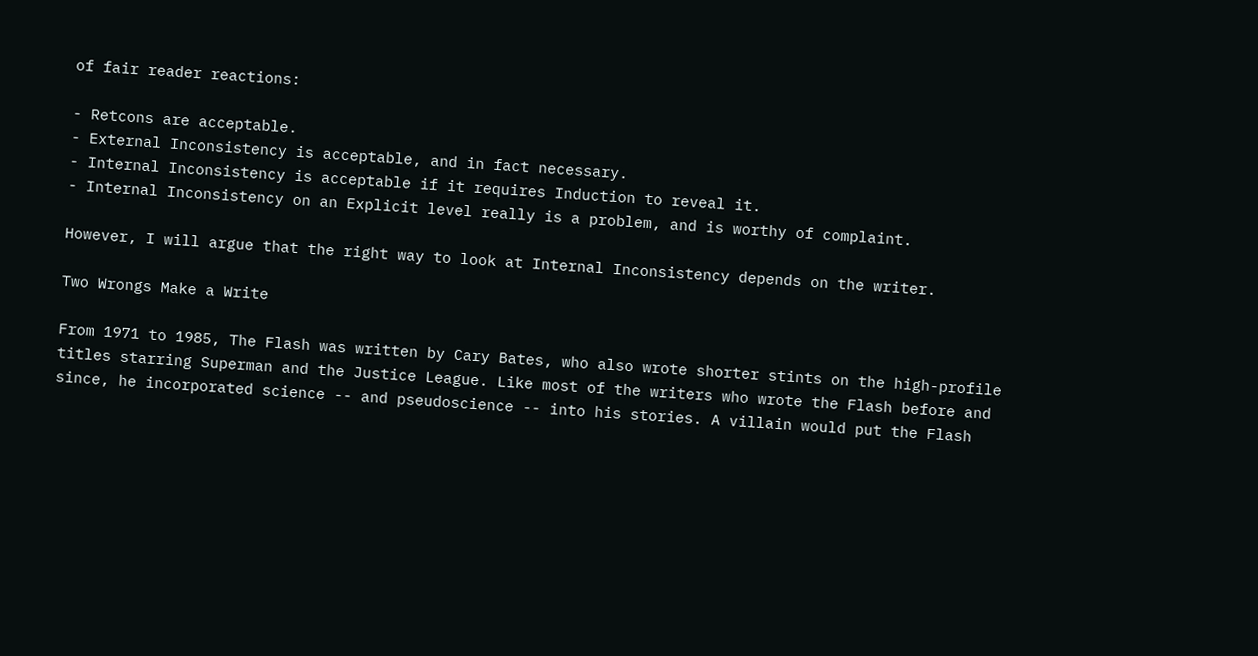of fair reader reactions:

- Retcons are acceptable.
- External Inconsistency is acceptable, and in fact necessary.
- Internal Inconsistency is acceptable if it requires Induction to reveal it.
- Internal Inconsistency on an Explicit level really is a problem, and is worthy of complaint.

However, I will argue that the right way to look at Internal Inconsistency depends on the writer.

Two Wrongs Make a Write

From 1971 to 1985, The Flash was written by Cary Bates, who also wrote shorter stints on the high-profile titles starring Superman and the Justice League. Like most of the writers who wrote the Flash before and since, he incorporated science -- and pseudoscience -- into his stories. A villain would put the Flash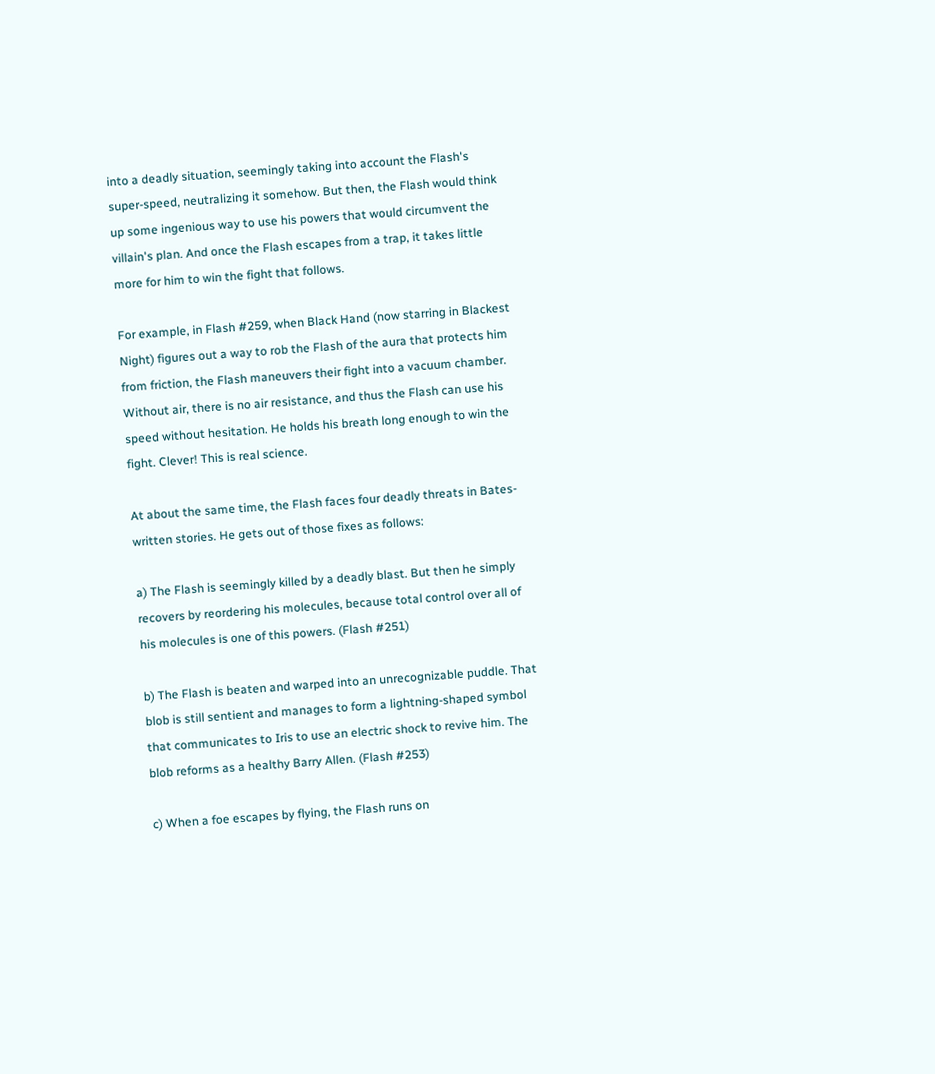into a deadly situation, seemingly taking into account the Flash's super-speed, neutralizing it somehow. But then, the Flash would think up some ingenious way to use his powers that would circumvent the villain's plan. And once the Flash escapes from a trap, it takes little more for him to win the fight that follows.

For example, in Flash #259, when Black Hand (now starring in Blackest Night) figures out a way to rob the Flash of the aura that protects him from friction, the Flash maneuvers their fight into a vacuum chamber. Without air, there is no air resistance, and thus the Flash can use his speed without hesitation. He holds his breath long enough to win the fight. Clever! This is real science.

At about the same time, the Flash faces four deadly threats in Bates-written stories. He gets out of those fixes as follows:

a) The Flash is seemingly killed by a deadly blast. But then he simply recovers by reordering his molecules, because total control over all of his molecules is one of this powers. (Flash #251)

b) The Flash is beaten and warped into an unrecognizable puddle. That blob is still sentient and manages to form a lightning-shaped symbol that communicates to Iris to use an electric shock to revive him. The blob reforms as a healthy Barry Allen. (Flash #253)

c) When a foe escapes by flying, the Flash runs on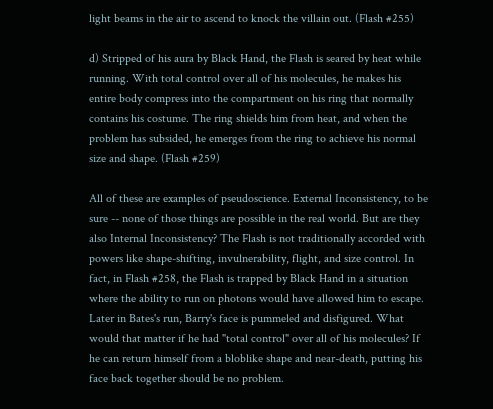light beams in the air to ascend to knock the villain out. (Flash #255)

d) Stripped of his aura by Black Hand, the Flash is seared by heat while running. With total control over all of his molecules, he makes his entire body compress into the compartment on his ring that normally contains his costume. The ring shields him from heat, and when the problem has subsided, he emerges from the ring to achieve his normal size and shape. (Flash #259)

All of these are examples of pseudoscience. External Inconsistency, to be sure -- none of those things are possible in the real world. But are they also Internal Inconsistency? The Flash is not traditionally accorded with powers like shape-shifting, invulnerability, flight, and size control. In fact, in Flash #258, the Flash is trapped by Black Hand in a situation where the ability to run on photons would have allowed him to escape. Later in Bates's run, Barry's face is pummeled and disfigured. What would that matter if he had "total control" over all of his molecules? If he can return himself from a bloblike shape and near-death, putting his face back together should be no problem.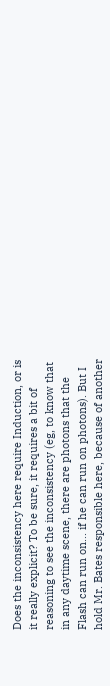Does the inconsistency here require Induction, or is it really explicit? To be sure, it requires a bit of reasoning to see the inconsistency (eg, to know that in any daytime scene, there are photons that the Flash can run on... if he can run on photons). But I hold Mr. Bates responsible here, because of another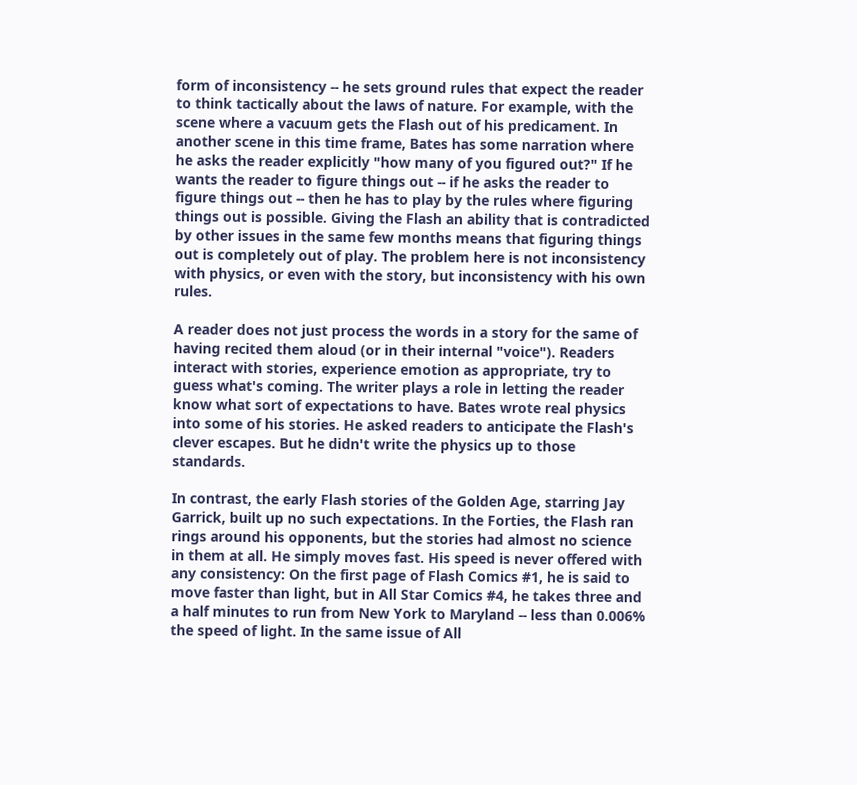form of inconsistency -- he sets ground rules that expect the reader to think tactically about the laws of nature. For example, with the scene where a vacuum gets the Flash out of his predicament. In another scene in this time frame, Bates has some narration where he asks the reader explicitly "how many of you figured out?" If he wants the reader to figure things out -- if he asks the reader to figure things out -- then he has to play by the rules where figuring things out is possible. Giving the Flash an ability that is contradicted by other issues in the same few months means that figuring things out is completely out of play. The problem here is not inconsistency with physics, or even with the story, but inconsistency with his own rules.

A reader does not just process the words in a story for the same of having recited them aloud (or in their internal "voice"). Readers interact with stories, experience emotion as appropriate, try to guess what's coming. The writer plays a role in letting the reader know what sort of expectations to have. Bates wrote real physics into some of his stories. He asked readers to anticipate the Flash's clever escapes. But he didn't write the physics up to those standards.

In contrast, the early Flash stories of the Golden Age, starring Jay Garrick, built up no such expectations. In the Forties, the Flash ran rings around his opponents, but the stories had almost no science in them at all. He simply moves fast. His speed is never offered with any consistency: On the first page of Flash Comics #1, he is said to move faster than light, but in All Star Comics #4, he takes three and a half minutes to run from New York to Maryland -- less than 0.006% the speed of light. In the same issue of All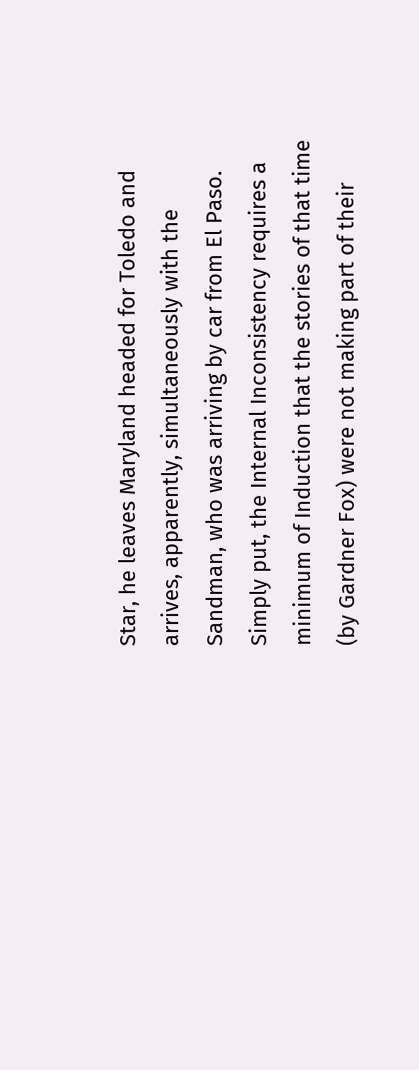Star, he leaves Maryland headed for Toledo and arrives, apparently, simultaneously with the Sandman, who was arriving by car from El Paso. Simply put, the Internal Inconsistency requires a minimum of Induction that the stories of that time (by Gardner Fox) were not making part of their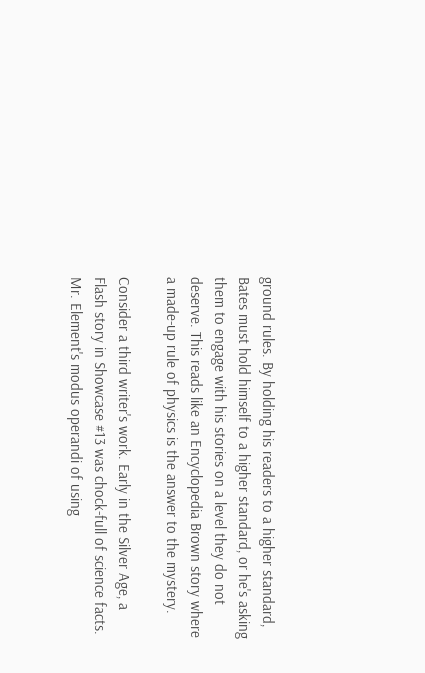ground rules. By holding his readers to a higher standard, Bates must hold himself to a higher standard, or he's asking them to engage with his stories on a level they do not deserve. This reads like an Encyclopedia Brown story where a made-up rule of physics is the answer to the mystery.

Consider a third writer's work. Early in the Silver Age, a Flash story in Showcase #13 was chock-full of science facts. Mr. Element's modus operandi of using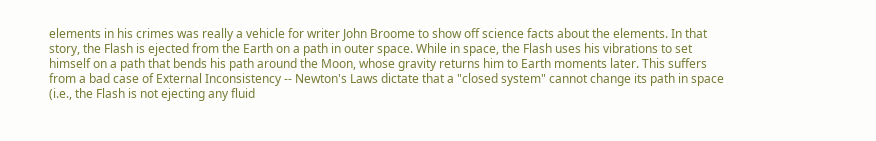elements in his crimes was really a vehicle for writer John Broome to show off science facts about the elements. In that story, the Flash is ejected from the Earth on a path in outer space. While in space, the Flash uses his vibrations to set himself on a path that bends his path around the Moon, whose gravity returns him to Earth moments later. This suffers from a bad case of External Inconsistency -- Newton's Laws dictate that a "closed system" cannot change its path in space (i.e., the Flash is not ejecting any fluid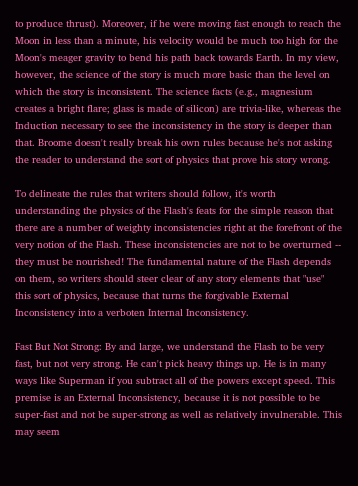to produce thrust). Moreover, if he were moving fast enough to reach the Moon in less than a minute, his velocity would be much too high for the Moon's meager gravity to bend his path back towards Earth. In my view, however, the science of the story is much more basic than the level on which the story is inconsistent. The science facts (e.g., magnesium creates a bright flare; glass is made of silicon) are trivia-like, whereas the Induction necessary to see the inconsistency in the story is deeper than that. Broome doesn't really break his own rules because he's not asking the reader to understand the sort of physics that prove his story wrong.

To delineate the rules that writers should follow, it's worth understanding the physics of the Flash's feats for the simple reason that there are a number of weighty inconsistencies right at the forefront of the very notion of the Flash. These inconsistencies are not to be overturned -- they must be nourished! The fundamental nature of the Flash depends on them, so writers should steer clear of any story elements that "use" this sort of physics, because that turns the forgivable External Inconsistency into a verboten Internal Inconsistency.

Fast But Not Strong: By and large, we understand the Flash to be very fast, but not very strong. He can't pick heavy things up. He is in many ways like Superman if you subtract all of the powers except speed. This premise is an External Inconsistency, because it is not possible to be super-fast and not be super-strong as well as relatively invulnerable. This may seem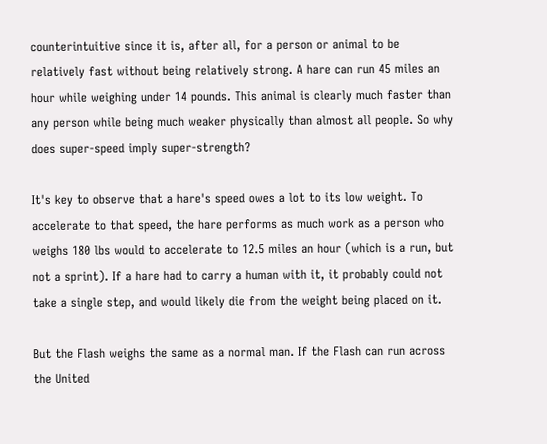counterintuitive since it is, after all, for a person or animal to be relatively fast without being relatively strong. A hare can run 45 miles an hour while weighing under 14 pounds. This animal is clearly much faster than any person while being much weaker physically than almost all people. So why does super-speed imply super-strength?

It's key to observe that a hare's speed owes a lot to its low weight. To accelerate to that speed, the hare performs as much work as a person who weighs 180 lbs would to accelerate to 12.5 miles an hour (which is a run, but not a sprint). If a hare had to carry a human with it, it probably could not take a single step, and would likely die from the weight being placed on it.

But the Flash weighs the same as a normal man. If the Flash can run across the United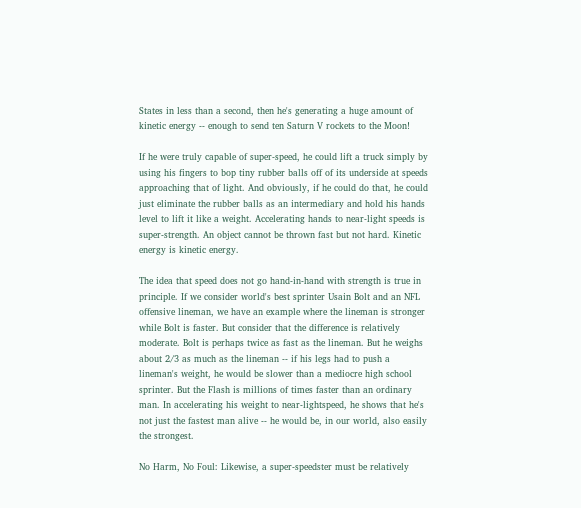States in less than a second, then he's generating a huge amount of kinetic energy -- enough to send ten Saturn V rockets to the Moon!

If he were truly capable of super-speed, he could lift a truck simply by using his fingers to bop tiny rubber balls off of its underside at speeds approaching that of light. And obviously, if he could do that, he could just eliminate the rubber balls as an intermediary and hold his hands level to lift it like a weight. Accelerating hands to near-light speeds is super-strength. An object cannot be thrown fast but not hard. Kinetic energy is kinetic energy.

The idea that speed does not go hand-in-hand with strength is true in principle. If we consider world's best sprinter Usain Bolt and an NFL offensive lineman, we have an example where the lineman is stronger while Bolt is faster. But consider that the difference is relatively moderate. Bolt is perhaps twice as fast as the lineman. But he weighs about 2/3 as much as the lineman -- if his legs had to push a lineman's weight, he would be slower than a mediocre high school sprinter. But the Flash is millions of times faster than an ordinary man. In accelerating his weight to near-lightspeed, he shows that he's not just the fastest man alive -- he would be, in our world, also easily the strongest.

No Harm, No Foul: Likewise, a super-speedster must be relatively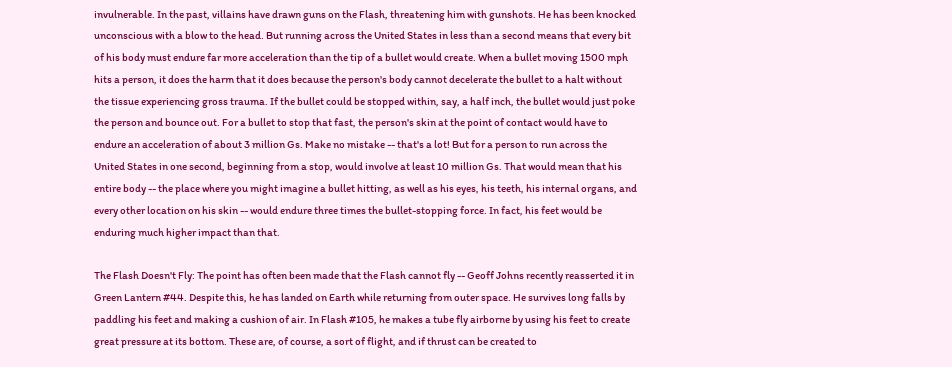invulnerable. In the past, villains have drawn guns on the Flash, threatening him with gunshots. He has been knocked unconscious with a blow to the head. But running across the United States in less than a second means that every bit of his body must endure far more acceleration than the tip of a bullet would create. When a bullet moving 1500 mph hits a person, it does the harm that it does because the person's body cannot decelerate the bullet to a halt without the tissue experiencing gross trauma. If the bullet could be stopped within, say, a half inch, the bullet would just poke the person and bounce out. For a bullet to stop that fast, the person's skin at the point of contact would have to endure an acceleration of about 3 million Gs. Make no mistake -- that's a lot! But for a person to run across the United States in one second, beginning from a stop, would involve at least 10 million Gs. That would mean that his entire body -- the place where you might imagine a bullet hitting, as well as his eyes, his teeth, his internal organs, and every other location on his skin -- would endure three times the bullet-stopping force. In fact, his feet would be enduring much higher impact than that.

The Flash Doesn't Fly: The point has often been made that the Flash cannot fly -- Geoff Johns recently reasserted it in Green Lantern #44. Despite this, he has landed on Earth while returning from outer space. He survives long falls by paddling his feet and making a cushion of air. In Flash #105, he makes a tube fly airborne by using his feet to create great pressure at its bottom. These are, of course, a sort of flight, and if thrust can be created to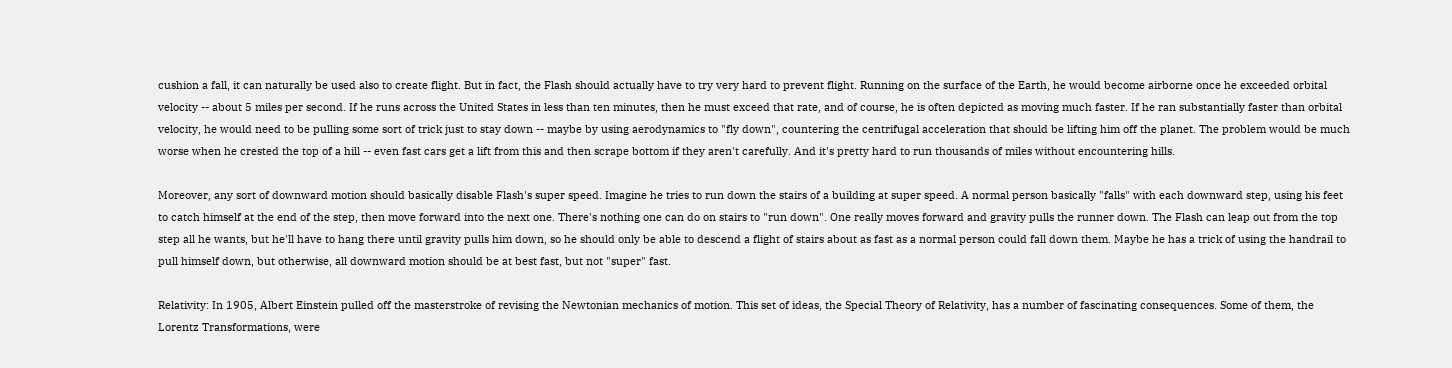cushion a fall, it can naturally be used also to create flight. But in fact, the Flash should actually have to try very hard to prevent flight. Running on the surface of the Earth, he would become airborne once he exceeded orbital velocity -- about 5 miles per second. If he runs across the United States in less than ten minutes, then he must exceed that rate, and of course, he is often depicted as moving much faster. If he ran substantially faster than orbital velocity, he would need to be pulling some sort of trick just to stay down -- maybe by using aerodynamics to "fly down", countering the centrifugal acceleration that should be lifting him off the planet. The problem would be much worse when he crested the top of a hill -- even fast cars get a lift from this and then scrape bottom if they aren't carefully. And it's pretty hard to run thousands of miles without encountering hills.

Moreover, any sort of downward motion should basically disable Flash's super speed. Imagine he tries to run down the stairs of a building at super speed. A normal person basically "falls" with each downward step, using his feet to catch himself at the end of the step, then move forward into the next one. There's nothing one can do on stairs to "run down". One really moves forward and gravity pulls the runner down. The Flash can leap out from the top step all he wants, but he'll have to hang there until gravity pulls him down, so he should only be able to descend a flight of stairs about as fast as a normal person could fall down them. Maybe he has a trick of using the handrail to pull himself down, but otherwise, all downward motion should be at best fast, but not "super" fast.

Relativity: In 1905, Albert Einstein pulled off the masterstroke of revising the Newtonian mechanics of motion. This set of ideas, the Special Theory of Relativity, has a number of fascinating consequences. Some of them, the Lorentz Transformations, were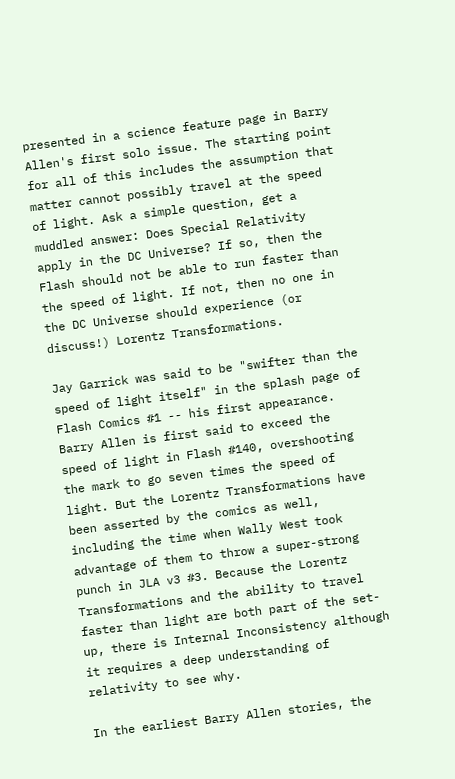presented in a science feature page in Barry Allen's first solo issue. The starting point for all of this includes the assumption that matter cannot possibly travel at the speed of light. Ask a simple question, get a muddled answer: Does Special Relativity apply in the DC Universe? If so, then the Flash should not be able to run faster than the speed of light. If not, then no one in the DC Universe should experience (or discuss!) Lorentz Transformations.

Jay Garrick was said to be "swifter than the speed of light itself" in the splash page of Flash Comics #1 -- his first appearance. Barry Allen is first said to exceed the speed of light in Flash #140, overshooting the mark to go seven times the speed of light. But the Lorentz Transformations have been asserted by the comics as well, including the time when Wally West took advantage of them to throw a super-strong punch in JLA v3 #3. Because the Lorentz Transformations and the ability to travel faster than light are both part of the set-up, there is Internal Inconsistency although it requires a deep understanding of relativity to see why.

In the earliest Barry Allen stories, the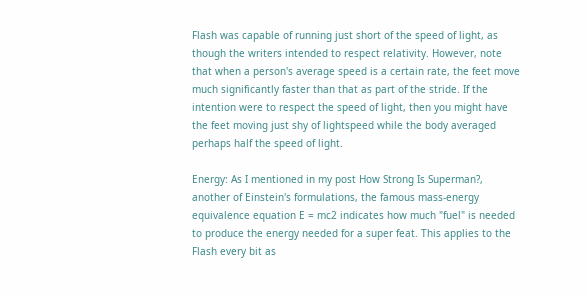Flash was capable of running just short of the speed of light, as though the writers intended to respect relativity. However, note that when a person's average speed is a certain rate, the feet move much significantly faster than that as part of the stride. If the intention were to respect the speed of light, then you might have the feet moving just shy of lightspeed while the body averaged perhaps half the speed of light.

Energy: As I mentioned in my post How Strong Is Superman?, another of Einstein's formulations, the famous mass-energy equivalence equation E = mc2 indicates how much "fuel" is needed to produce the energy needed for a super feat. This applies to the Flash every bit as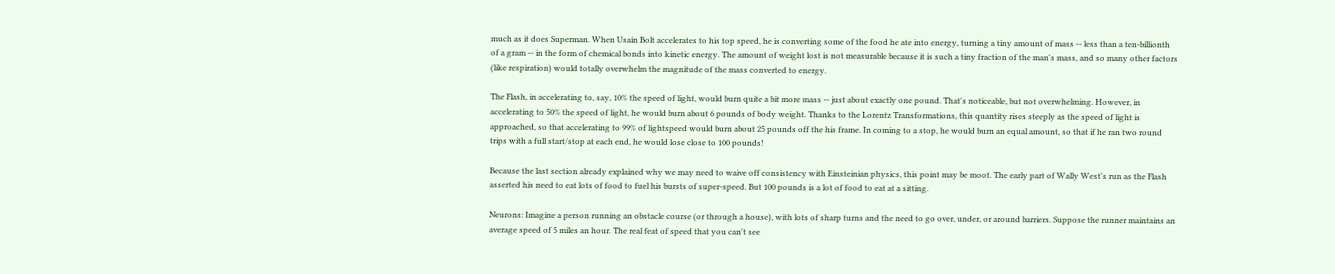much as it does Superman. When Usain Bolt accelerates to his top speed, he is converting some of the food he ate into energy, turning a tiny amount of mass -- less than a ten-billionth of a gram -- in the form of chemical bonds into kinetic energy. The amount of weight lost is not measurable because it is such a tiny fraction of the man's mass, and so many other factors (like respiration) would totally overwhelm the magnitude of the mass converted to energy.

The Flash, in accelerating to, say, 10% the speed of light, would burn quite a bit more mass -- just about exactly one pound. That's noticeable, but not overwhelming. However, in accelerating to 50% the speed of light, he would burn about 6 pounds of body weight. Thanks to the Lorentz Transformations, this quantity rises steeply as the speed of light is approached, so that accelerating to 99% of lightspeed would burn about 25 pounds off the his frame. In coming to a stop, he would burn an equal amount, so that if he ran two round trips with a full start/stop at each end, he would lose close to 100 pounds!

Because the last section already explained why we may need to waive off consistency with Einsteinian physics, this point may be moot. The early part of Wally West's run as the Flash asserted his need to eat lots of food to fuel his bursts of super-speed. But 100 pounds is a lot of food to eat at a sitting.

Neurons: Imagine a person running an obstacle course (or through a house), with lots of sharp turns and the need to go over, under, or around barriers. Suppose the runner maintains an average speed of 5 miles an hour. The real feat of speed that you can't see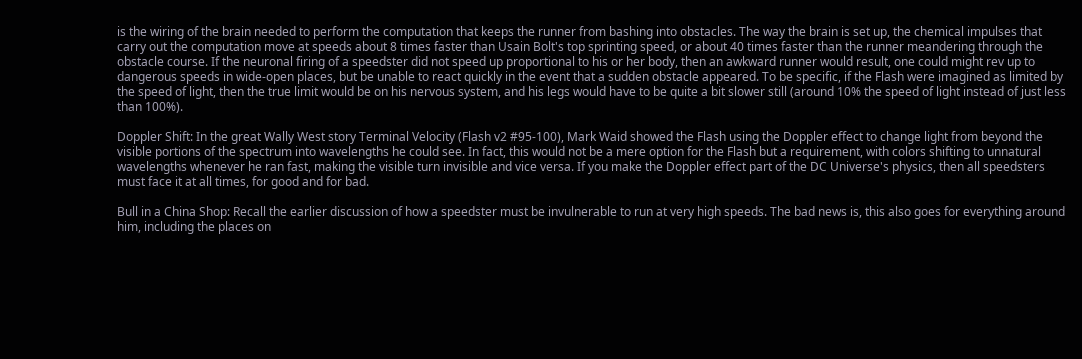is the wiring of the brain needed to perform the computation that keeps the runner from bashing into obstacles. The way the brain is set up, the chemical impulses that carry out the computation move at speeds about 8 times faster than Usain Bolt's top sprinting speed, or about 40 times faster than the runner meandering through the obstacle course. If the neuronal firing of a speedster did not speed up proportional to his or her body, then an awkward runner would result, one could might rev up to dangerous speeds in wide-open places, but be unable to react quickly in the event that a sudden obstacle appeared. To be specific, if the Flash were imagined as limited by the speed of light, then the true limit would be on his nervous system, and his legs would have to be quite a bit slower still (around 10% the speed of light instead of just less than 100%).

Doppler Shift: In the great Wally West story Terminal Velocity (Flash v2 #95-100), Mark Waid showed the Flash using the Doppler effect to change light from beyond the visible portions of the spectrum into wavelengths he could see. In fact, this would not be a mere option for the Flash but a requirement, with colors shifting to unnatural wavelengths whenever he ran fast, making the visible turn invisible and vice versa. If you make the Doppler effect part of the DC Universe's physics, then all speedsters must face it at all times, for good and for bad.

Bull in a China Shop: Recall the earlier discussion of how a speedster must be invulnerable to run at very high speeds. The bad news is, this also goes for everything around him, including the places on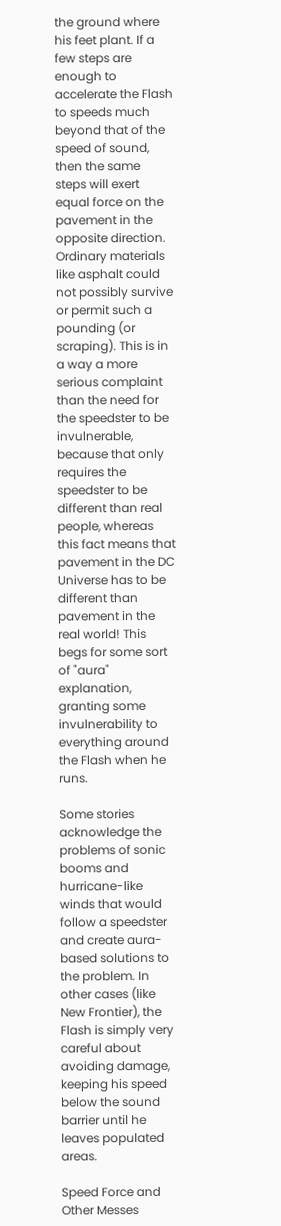the ground where his feet plant. If a few steps are enough to accelerate the Flash to speeds much beyond that of the speed of sound, then the same steps will exert equal force on the pavement in the opposite direction. Ordinary materials like asphalt could not possibly survive or permit such a pounding (or scraping). This is in a way a more serious complaint than the need for the speedster to be invulnerable, because that only requires the speedster to be different than real people, whereas this fact means that pavement in the DC Universe has to be different than pavement in the real world! This begs for some sort of "aura" explanation, granting some invulnerability to everything around the Flash when he runs.

Some stories acknowledge the problems of sonic booms and hurricane-like winds that would follow a speedster and create aura-based solutions to the problem. In other cases (like New Frontier), the Flash is simply very careful about avoiding damage, keeping his speed below the sound barrier until he leaves populated areas.

Speed Force and Other Messes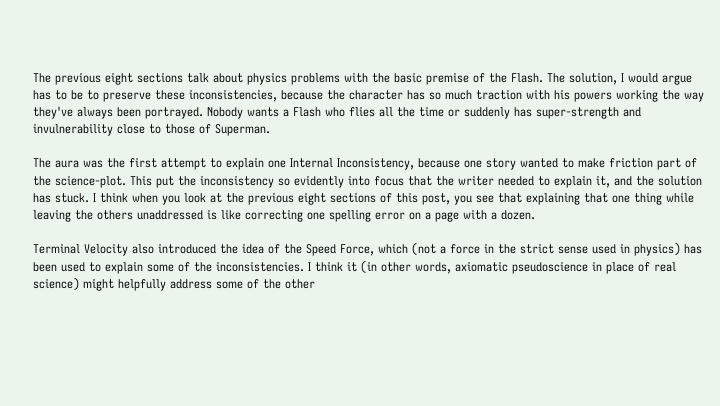The previous eight sections talk about physics problems with the basic premise of the Flash. The solution, I would argue has to be to preserve these inconsistencies, because the character has so much traction with his powers working the way they've always been portrayed. Nobody wants a Flash who flies all the time or suddenly has super-strength and invulnerability close to those of Superman.

The aura was the first attempt to explain one Internal Inconsistency, because one story wanted to make friction part of the science-plot. This put the inconsistency so evidently into focus that the writer needed to explain it, and the solution has stuck. I think when you look at the previous eight sections of this post, you see that explaining that one thing while leaving the others unaddressed is like correcting one spelling error on a page with a dozen.

Terminal Velocity also introduced the idea of the Speed Force, which (not a force in the strict sense used in physics) has been used to explain some of the inconsistencies. I think it (in other words, axiomatic pseudoscience in place of real science) might helpfully address some of the other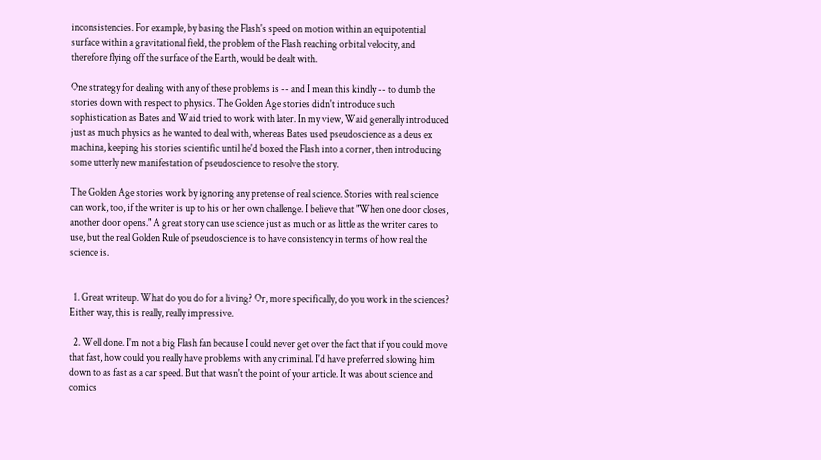inconsistencies. For example, by basing the Flash's speed on motion within an equipotential surface within a gravitational field, the problem of the Flash reaching orbital velocity, and therefore flying off the surface of the Earth, would be dealt with.

One strategy for dealing with any of these problems is -- and I mean this kindly -- to dumb the stories down with respect to physics. The Golden Age stories didn't introduce such sophistication as Bates and Waid tried to work with later. In my view, Waid generally introduced just as much physics as he wanted to deal with, whereas Bates used pseudoscience as a deus ex machina, keeping his stories scientific until he'd boxed the Flash into a corner, then introducing some utterly new manifestation of pseudoscience to resolve the story.

The Golden Age stories work by ignoring any pretense of real science. Stories with real science can work, too, if the writer is up to his or her own challenge. I believe that "When one door closes, another door opens." A great story can use science just as much or as little as the writer cares to use, but the real Golden Rule of pseudoscience is to have consistency in terms of how real the science is.


  1. Great writeup. What do you do for a living? Or, more specifically, do you work in the sciences? Either way, this is really, really impressive.

  2. Well done. I'm not a big Flash fan because I could never get over the fact that if you could move that fast, how could you really have problems with any criminal. I'd have preferred slowing him down to as fast as a car speed. But that wasn't the point of your article. It was about science and comics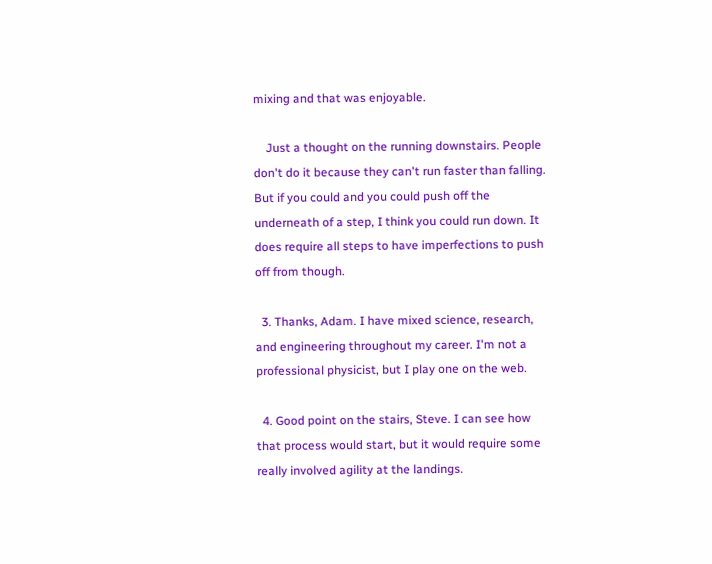mixing and that was enjoyable.

    Just a thought on the running downstairs. People don't do it because they can't run faster than falling. But if you could and you could push off the underneath of a step, I think you could run down. It does require all steps to have imperfections to push off from though.

  3. Thanks, Adam. I have mixed science, research, and engineering throughout my career. I'm not a professional physicist, but I play one on the web.

  4. Good point on the stairs, Steve. I can see how that process would start, but it would require some really involved agility at the landings.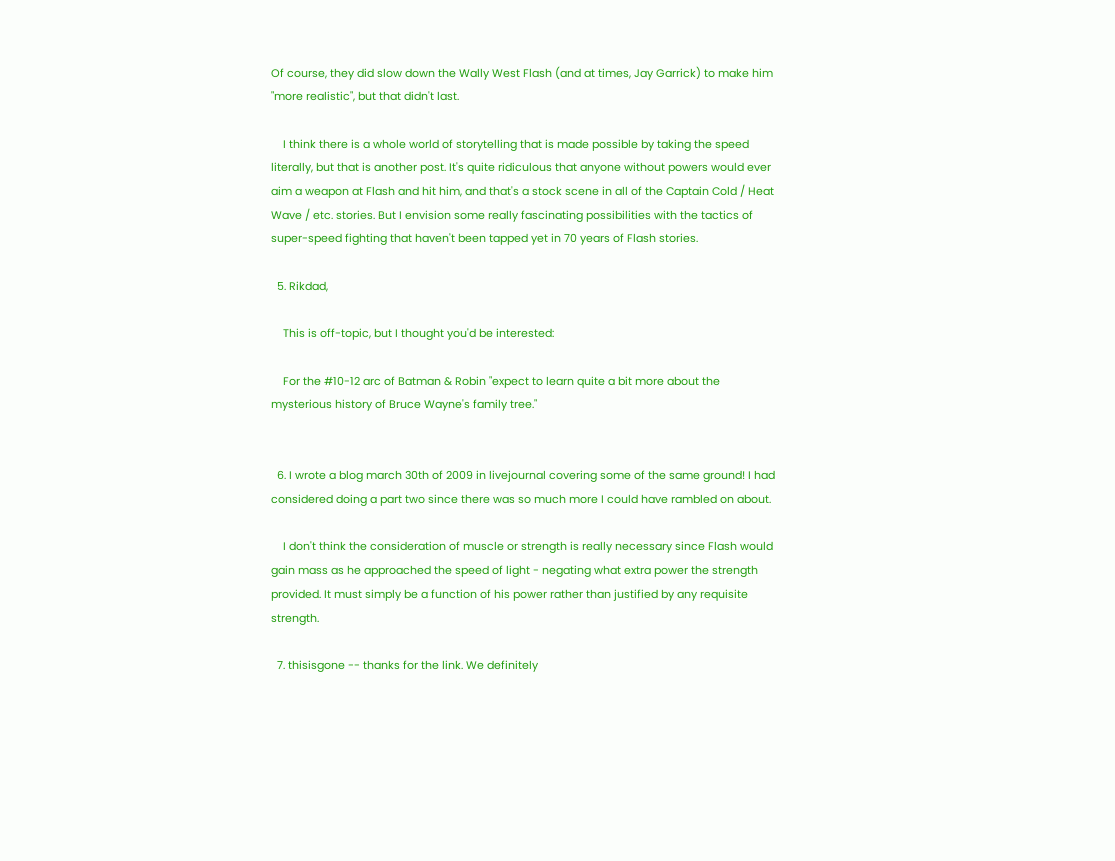Of course, they did slow down the Wally West Flash (and at times, Jay Garrick) to make him "more realistic", but that didn't last.

    I think there is a whole world of storytelling that is made possible by taking the speed literally, but that is another post. It's quite ridiculous that anyone without powers would ever aim a weapon at Flash and hit him, and that's a stock scene in all of the Captain Cold / Heat Wave / etc. stories. But I envision some really fascinating possibilities with the tactics of super-speed fighting that haven't been tapped yet in 70 years of Flash stories.

  5. Rikdad,

    This is off-topic, but I thought you'd be interested:

    For the #10-12 arc of Batman & Robin "expect to learn quite a bit more about the mysterious history of Bruce Wayne's family tree."


  6. I wrote a blog march 30th of 2009 in livejournal covering some of the same ground! I had considered doing a part two since there was so much more I could have rambled on about.

    I don't think the consideration of muscle or strength is really necessary since Flash would gain mass as he approached the speed of light - negating what extra power the strength provided. It must simply be a function of his power rather than justified by any requisite strength.

  7. thisisgone -- thanks for the link. We definitely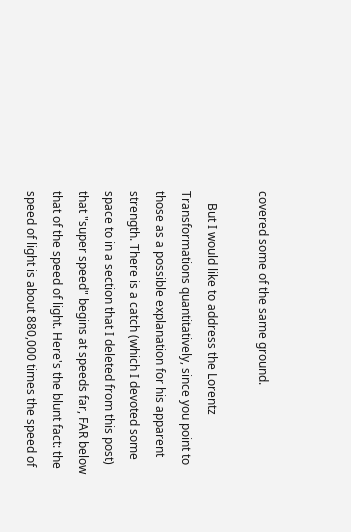covered some of the same ground.

    But I would like to address the Lorentz Transformations quantitatively, since you point to those as a possible explanation for his apparent strength. There is a catch (which I devoted some space to in a section that I deleted from this post) that "super speed" begins at speeds far, FAR below that of the speed of light. Here's the blunt fact: the speed of light is about 880,000 times the speed of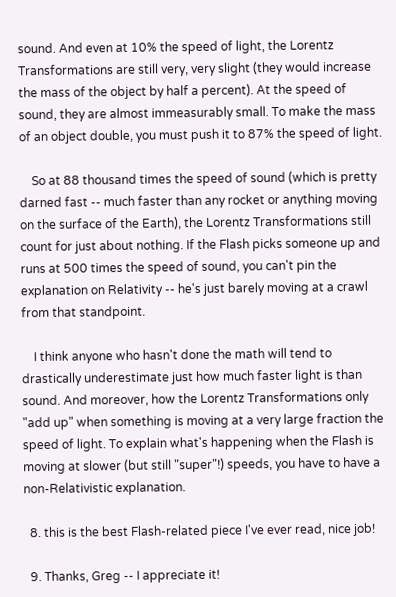sound. And even at 10% the speed of light, the Lorentz Transformations are still very, very slight (they would increase the mass of the object by half a percent). At the speed of sound, they are almost immeasurably small. To make the mass of an object double, you must push it to 87% the speed of light.

    So at 88 thousand times the speed of sound (which is pretty darned fast -- much faster than any rocket or anything moving on the surface of the Earth), the Lorentz Transformations still count for just about nothing. If the Flash picks someone up and runs at 500 times the speed of sound, you can't pin the explanation on Relativity -- he's just barely moving at a crawl from that standpoint.

    I think anyone who hasn't done the math will tend to drastically underestimate just how much faster light is than sound. And moreover, how the Lorentz Transformations only "add up" when something is moving at a very large fraction the speed of light. To explain what's happening when the Flash is moving at slower (but still "super"!) speeds, you have to have a non-Relativistic explanation.

  8. this is the best Flash-related piece I've ever read, nice job!

  9. Thanks, Greg -- I appreciate it!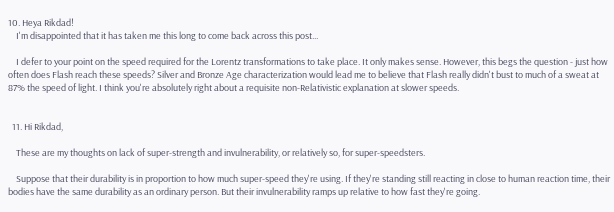10. Heya Rikdad!
    I'm disappointed that it has taken me this long to come back across this post...

    I defer to your point on the speed required for the Lorentz transformations to take place. It only makes sense. However, this begs the question - just how often does Flash reach these speeds? Silver and Bronze Age characterization would lead me to believe that Flash really didn't bust to much of a sweat at 87% the speed of light. I think you're absolutely right about a requisite non-Relativistic explanation at slower speeds.


  11. Hi Rikdad,

    These are my thoughts on lack of super-strength and invulnerability, or relatively so, for super-speedsters.

    Suppose that their durability is in proportion to how much super-speed they're using. If they're standing still reacting in close to human reaction time, their bodies have the same durability as an ordinary person. But their invulnerability ramps up relative to how fast they're going.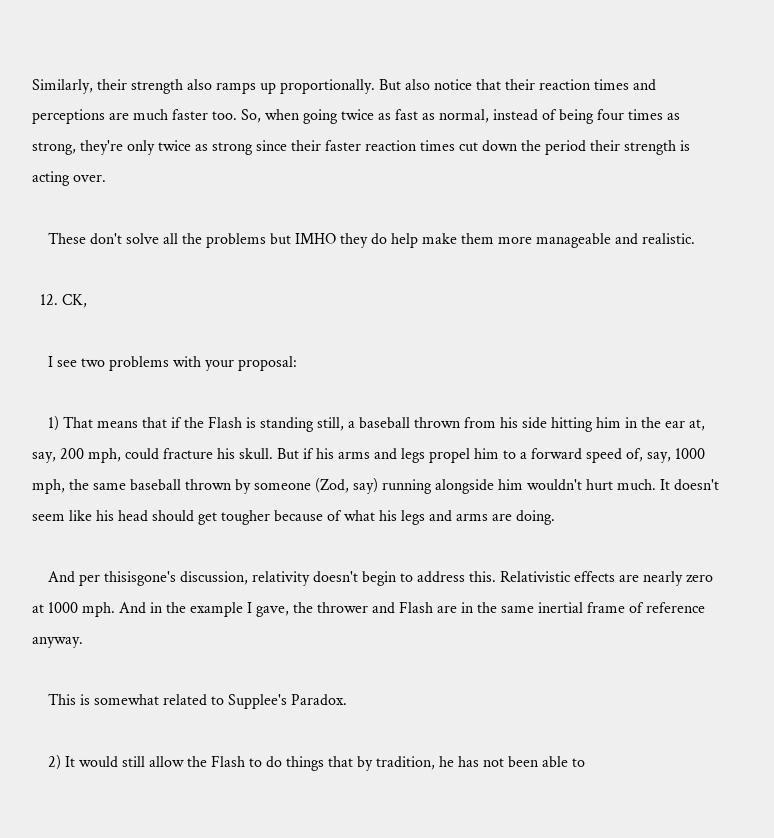Similarly, their strength also ramps up proportionally. But also notice that their reaction times and perceptions are much faster too. So, when going twice as fast as normal, instead of being four times as strong, they're only twice as strong since their faster reaction times cut down the period their strength is acting over.

    These don't solve all the problems but IMHO they do help make them more manageable and realistic.

  12. CK,

    I see two problems with your proposal:

    1) That means that if the Flash is standing still, a baseball thrown from his side hitting him in the ear at, say, 200 mph, could fracture his skull. But if his arms and legs propel him to a forward speed of, say, 1000 mph, the same baseball thrown by someone (Zod, say) running alongside him wouldn't hurt much. It doesn't seem like his head should get tougher because of what his legs and arms are doing.

    And per thisisgone's discussion, relativity doesn't begin to address this. Relativistic effects are nearly zero at 1000 mph. And in the example I gave, the thrower and Flash are in the same inertial frame of reference anyway.

    This is somewhat related to Supplee's Paradox.

    2) It would still allow the Flash to do things that by tradition, he has not been able to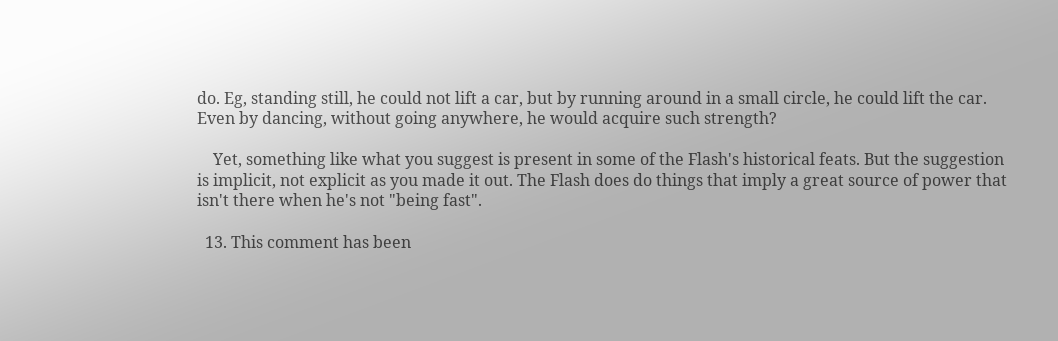do. Eg, standing still, he could not lift a car, but by running around in a small circle, he could lift the car. Even by dancing, without going anywhere, he would acquire such strength?

    Yet, something like what you suggest is present in some of the Flash's historical feats. But the suggestion is implicit, not explicit as you made it out. The Flash does do things that imply a great source of power that isn't there when he's not "being fast".

  13. This comment has been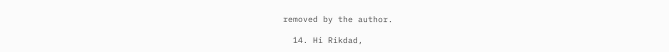removed by the author.

  14. Hi Rikdad,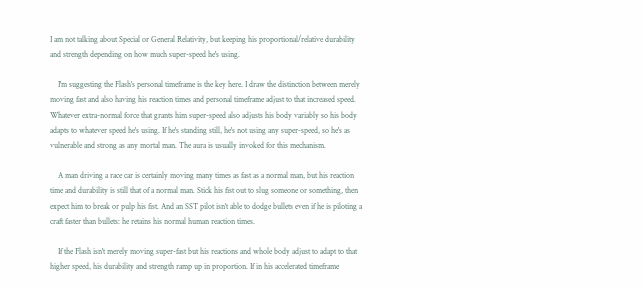I am not talking about Special or General Relativity, but keeping his proportional/relative durability and strength depending on how much super-speed he's using.

    I'm suggesting the Flash's personal timeframe is the key here. I draw the distinction between merely moving fast and also having his reaction times and personal timeframe adjust to that increased speed. Whatever extra-normal force that grants him super-speed also adjusts his body variably so his body adapts to whatever speed he's using. If he's standing still, he's not using any super-speed, so he's as vulnerable and strong as any mortal man. The aura is usually invoked for this mechanism.

    A man driving a race car is certainly moving many times as fast as a normal man, but his reaction time and durability is still that of a normal man. Stick his fist out to slug someone or something, then expect him to break or pulp his fist. And an SST pilot isn't able to dodge bullets even if he is piloting a craft faster than bullets: he retains his normal human reaction times.

    If the Flash isn't merely moving super-fast but his reactions and whole body adjust to adapt to that higher speed, his durability and strength ramp up in proportion. If in his accelerated timeframe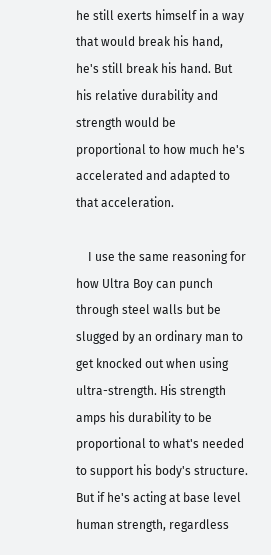he still exerts himself in a way that would break his hand, he's still break his hand. But his relative durability and strength would be proportional to how much he's accelerated and adapted to that acceleration.

    I use the same reasoning for how Ultra Boy can punch through steel walls but be slugged by an ordinary man to get knocked out when using ultra-strength. His strength amps his durability to be proportional to what's needed to support his body's structure. But if he's acting at base level human strength, regardless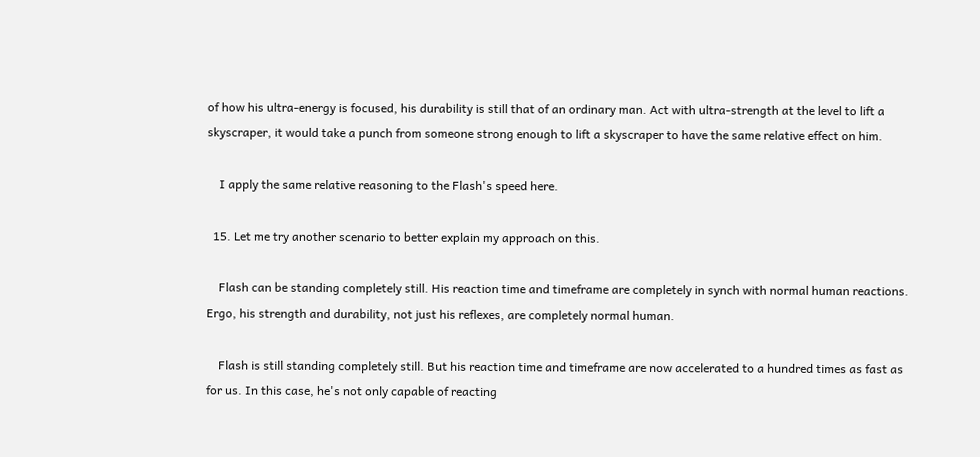of how his ultra-energy is focused, his durability is still that of an ordinary man. Act with ultra-strength at the level to lift a skyscraper, it would take a punch from someone strong enough to lift a skyscraper to have the same relative effect on him.

    I apply the same relative reasoning to the Flash's speed here.

  15. Let me try another scenario to better explain my approach on this.

    Flash can be standing completely still. His reaction time and timeframe are completely in synch with normal human reactions. Ergo, his strength and durability, not just his reflexes, are completely normal human.

    Flash is still standing completely still. But his reaction time and timeframe are now accelerated to a hundred times as fast as for us. In this case, he's not only capable of reacting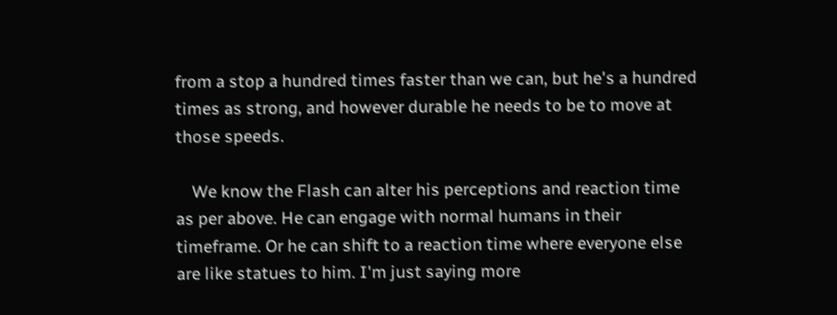from a stop a hundred times faster than we can, but he's a hundred times as strong, and however durable he needs to be to move at those speeds.

    We know the Flash can alter his perceptions and reaction time as per above. He can engage with normal humans in their timeframe. Or he can shift to a reaction time where everyone else are like statues to him. I'm just saying more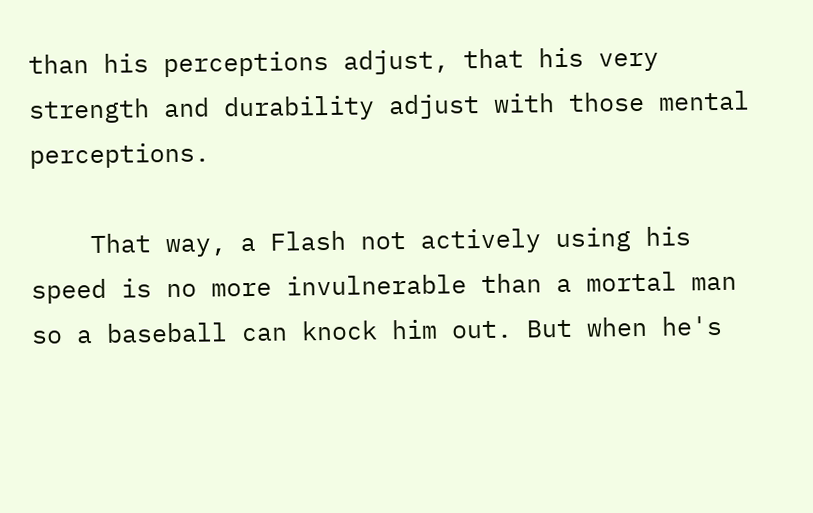than his perceptions adjust, that his very strength and durability adjust with those mental perceptions.

    That way, a Flash not actively using his speed is no more invulnerable than a mortal man so a baseball can knock him out. But when he's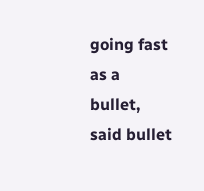going fast as a bullet, said bullet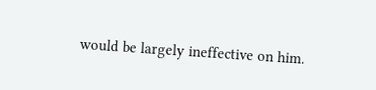would be largely ineffective on him.